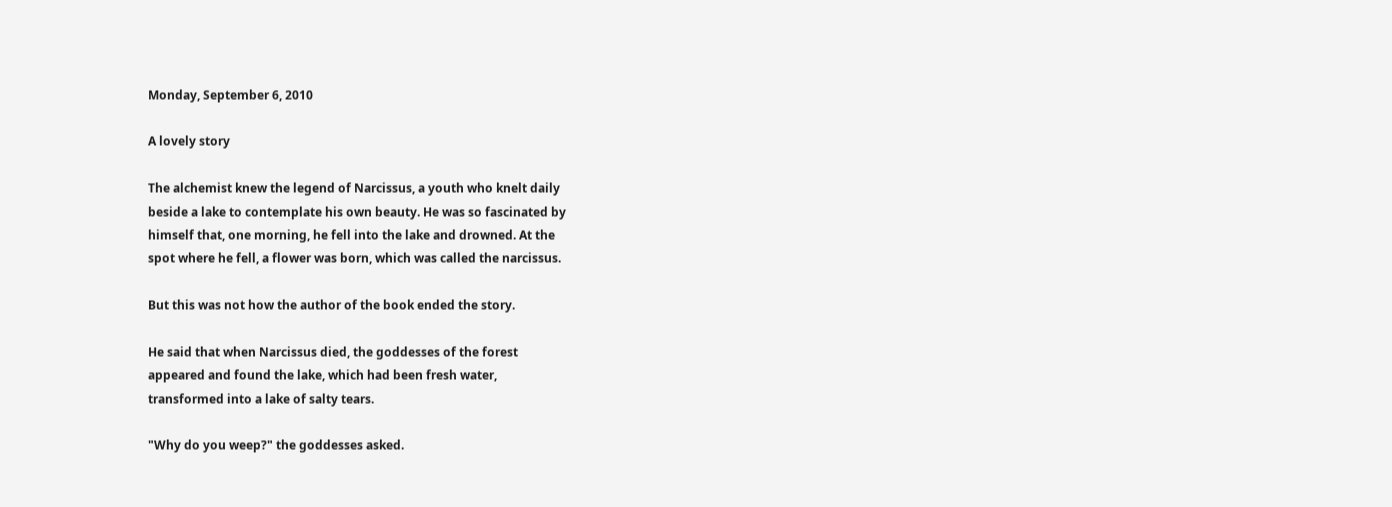Monday, September 6, 2010

A lovely story

The alchemist knew the legend of Narcissus, a youth who knelt daily
beside a lake to contemplate his own beauty. He was so fascinated by
himself that, one morning, he fell into the lake and drowned. At the
spot where he fell, a flower was born, which was called the narcissus.

But this was not how the author of the book ended the story.

He said that when Narcissus died, the goddesses of the forest
appeared and found the lake, which had been fresh water,
transformed into a lake of salty tears.

"Why do you weep?" the goddesses asked.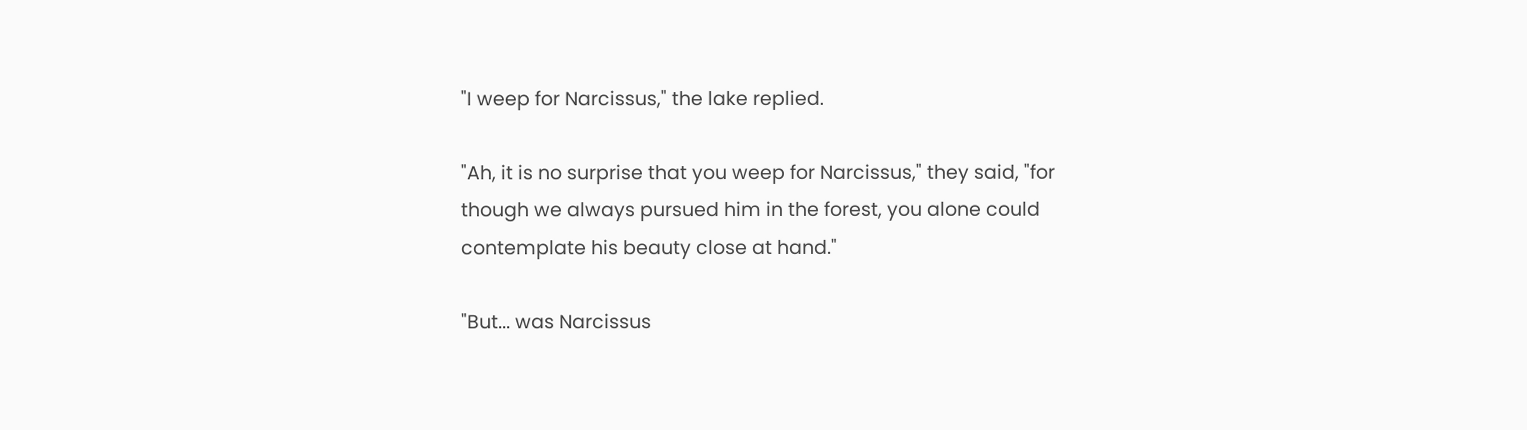"I weep for Narcissus," the lake replied.

"Ah, it is no surprise that you weep for Narcissus," they said, "for
though we always pursued him in the forest, you alone could
contemplate his beauty close at hand."

"But... was Narcissus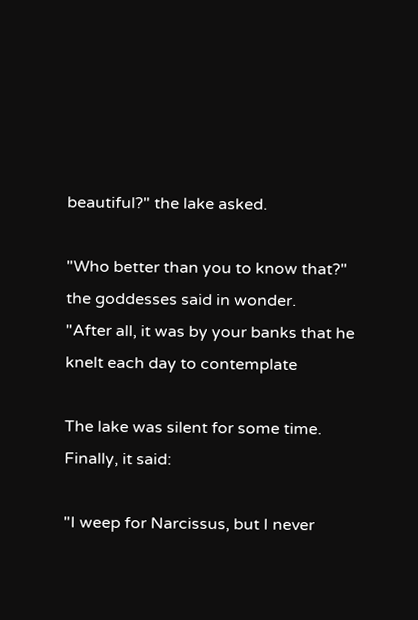beautiful?" the lake asked.

"Who better than you to know that?" the goddesses said in wonder.
"After all, it was by your banks that he knelt each day to contemplate

The lake was silent for some time. Finally, it said:

"I weep for Narcissus, but I never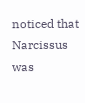noticed that Narcissus was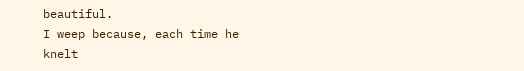beautiful.
I weep because, each time he knelt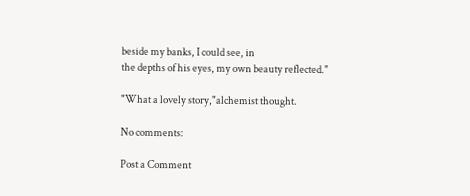beside my banks, I could see, in
the depths of his eyes, my own beauty reflected."

"What a lovely story,"alchemist thought.

No comments:

Post a Comment